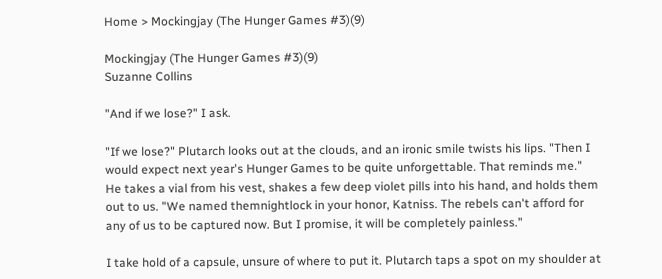Home > Mockingjay (The Hunger Games #3)(9)

Mockingjay (The Hunger Games #3)(9)
Suzanne Collins

"And if we lose?" I ask.

"If we lose?" Plutarch looks out at the clouds, and an ironic smile twists his lips. "Then I would expect next year's Hunger Games to be quite unforgettable. That reminds me." He takes a vial from his vest, shakes a few deep violet pills into his hand, and holds them out to us. "We named themnightlock in your honor, Katniss. The rebels can't afford for any of us to be captured now. But I promise, it will be completely painless."

I take hold of a capsule, unsure of where to put it. Plutarch taps a spot on my shoulder at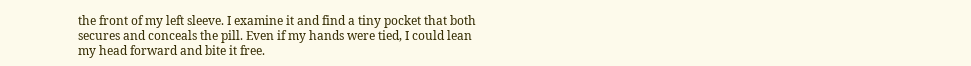the front of my left sleeve. I examine it and find a tiny pocket that both secures and conceals the pill. Even if my hands were tied, I could lean my head forward and bite it free.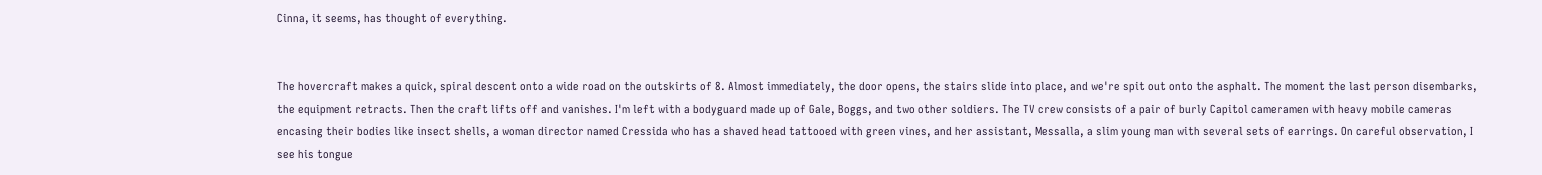Cinna, it seems, has thought of everything.


The hovercraft makes a quick, spiral descent onto a wide road on the outskirts of 8. Almost immediately, the door opens, the stairs slide into place, and we're spit out onto the asphalt. The moment the last person disembarks, the equipment retracts. Then the craft lifts off and vanishes. I'm left with a bodyguard made up of Gale, Boggs, and two other soldiers. The TV crew consists of a pair of burly Capitol cameramen with heavy mobile cameras encasing their bodies like insect shells, a woman director named Cressida who has a shaved head tattooed with green vines, and her assistant, Messalla, a slim young man with several sets of earrings. On careful observation, I see his tongue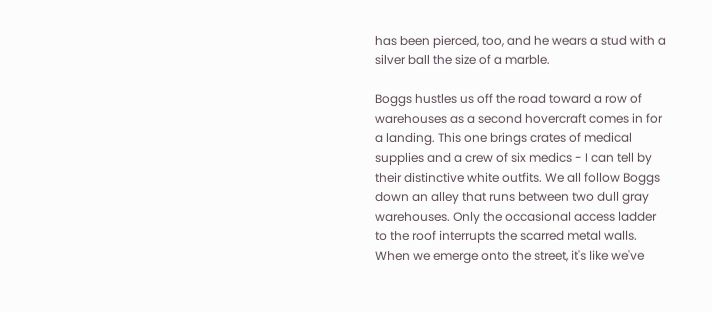has been pierced, too, and he wears a stud with a silver ball the size of a marble.

Boggs hustles us off the road toward a row of warehouses as a second hovercraft comes in for a landing. This one brings crates of medical supplies and a crew of six medics - I can tell by their distinctive white outfits. We all follow Boggs down an alley that runs between two dull gray warehouses. Only the occasional access ladder to the roof interrupts the scarred metal walls. When we emerge onto the street, it's like we've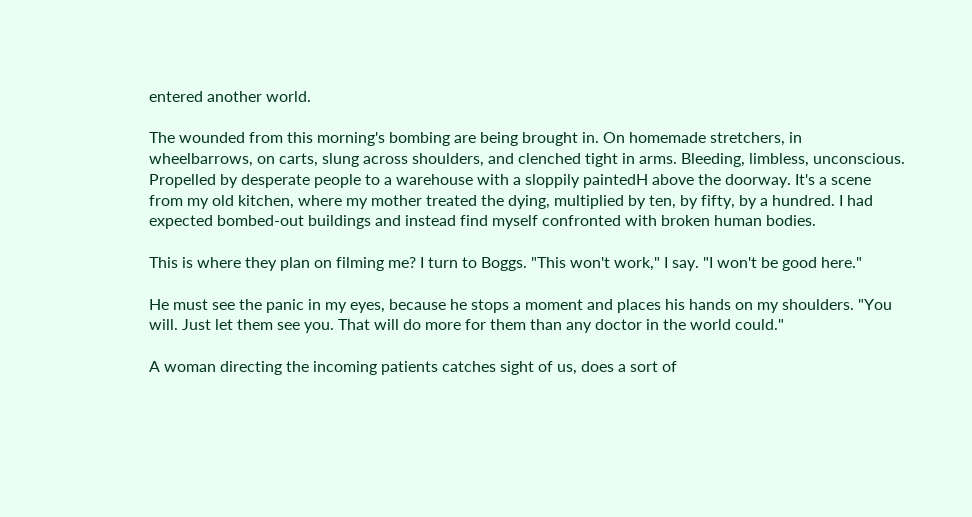entered another world.

The wounded from this morning's bombing are being brought in. On homemade stretchers, in wheelbarrows, on carts, slung across shoulders, and clenched tight in arms. Bleeding, limbless, unconscious. Propelled by desperate people to a warehouse with a sloppily paintedH above the doorway. It's a scene from my old kitchen, where my mother treated the dying, multiplied by ten, by fifty, by a hundred. I had expected bombed-out buildings and instead find myself confronted with broken human bodies.

This is where they plan on filming me? I turn to Boggs. "This won't work," I say. "I won't be good here."

He must see the panic in my eyes, because he stops a moment and places his hands on my shoulders. "You will. Just let them see you. That will do more for them than any doctor in the world could."

A woman directing the incoming patients catches sight of us, does a sort of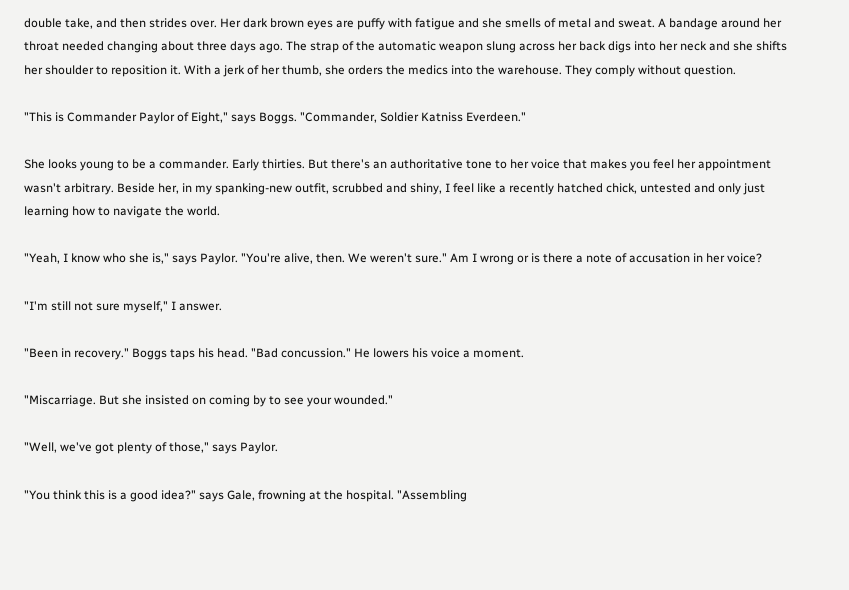double take, and then strides over. Her dark brown eyes are puffy with fatigue and she smells of metal and sweat. A bandage around her throat needed changing about three days ago. The strap of the automatic weapon slung across her back digs into her neck and she shifts her shoulder to reposition it. With a jerk of her thumb, she orders the medics into the warehouse. They comply without question.

"This is Commander Paylor of Eight," says Boggs. "Commander, Soldier Katniss Everdeen."

She looks young to be a commander. Early thirties. But there's an authoritative tone to her voice that makes you feel her appointment wasn't arbitrary. Beside her, in my spanking-new outfit, scrubbed and shiny, I feel like a recently hatched chick, untested and only just learning how to navigate the world.

"Yeah, I know who she is," says Paylor. "You're alive, then. We weren't sure." Am I wrong or is there a note of accusation in her voice?

"I'm still not sure myself," I answer.

"Been in recovery." Boggs taps his head. "Bad concussion." He lowers his voice a moment.

"Miscarriage. But she insisted on coming by to see your wounded."

"Well, we've got plenty of those," says Paylor.

"You think this is a good idea?" says Gale, frowning at the hospital. "Assembling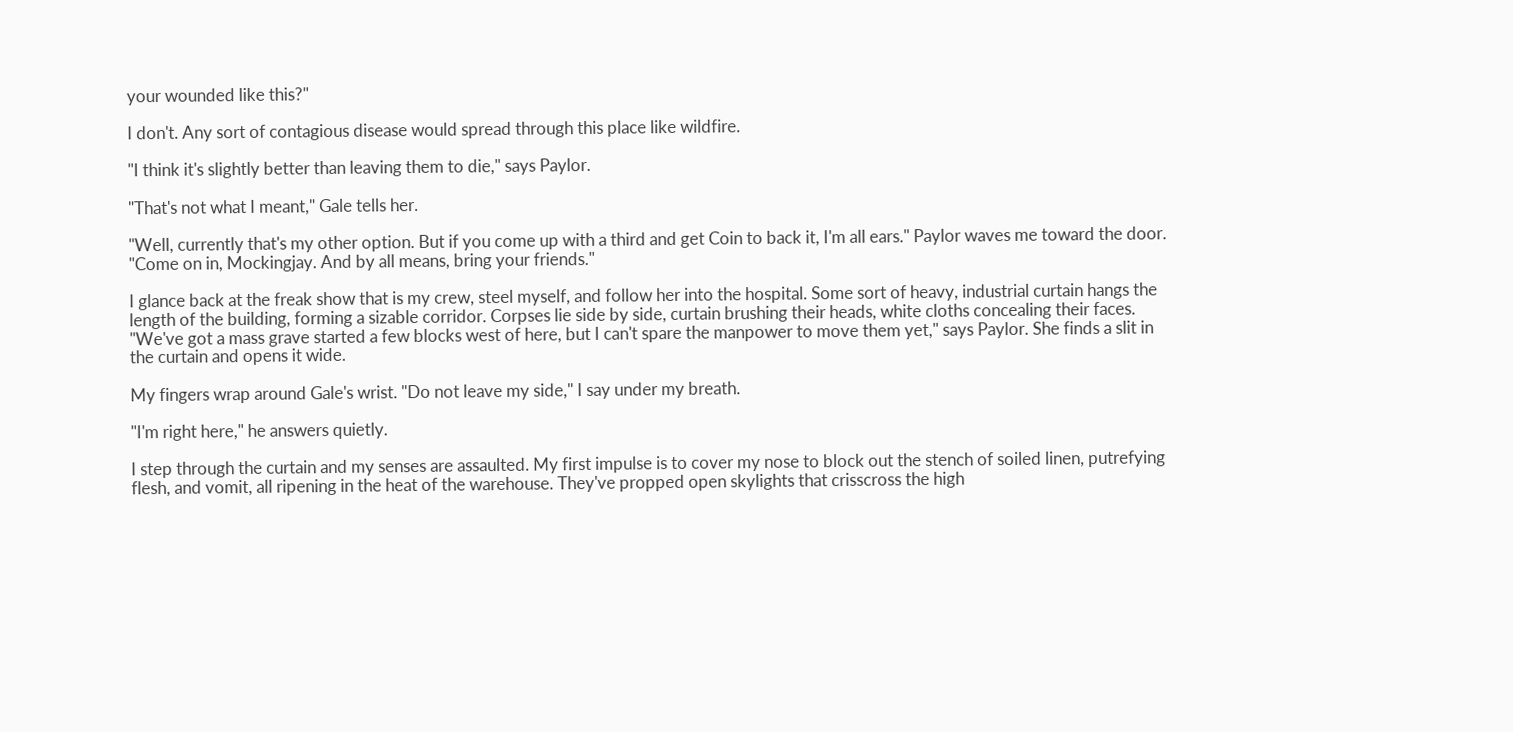your wounded like this?"

I don't. Any sort of contagious disease would spread through this place like wildfire.

"I think it's slightly better than leaving them to die," says Paylor.

"That's not what I meant," Gale tells her.

"Well, currently that's my other option. But if you come up with a third and get Coin to back it, I'm all ears." Paylor waves me toward the door. "Come on in, Mockingjay. And by all means, bring your friends."

I glance back at the freak show that is my crew, steel myself, and follow her into the hospital. Some sort of heavy, industrial curtain hangs the length of the building, forming a sizable corridor. Corpses lie side by side, curtain brushing their heads, white cloths concealing their faces. "We've got a mass grave started a few blocks west of here, but I can't spare the manpower to move them yet," says Paylor. She finds a slit in the curtain and opens it wide.

My fingers wrap around Gale's wrist. "Do not leave my side," I say under my breath.

"I'm right here," he answers quietly.

I step through the curtain and my senses are assaulted. My first impulse is to cover my nose to block out the stench of soiled linen, putrefying flesh, and vomit, all ripening in the heat of the warehouse. They've propped open skylights that crisscross the high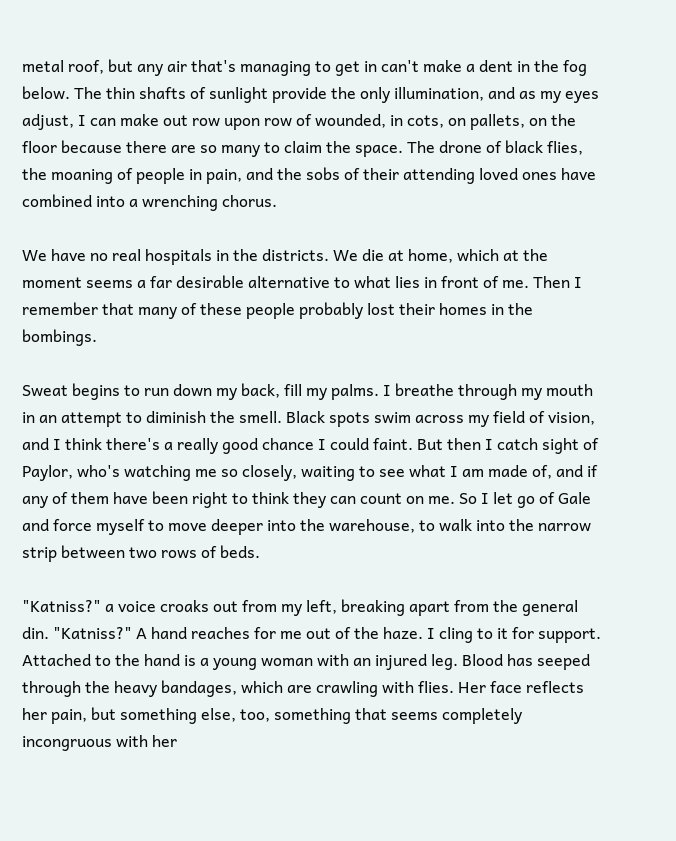metal roof, but any air that's managing to get in can't make a dent in the fog below. The thin shafts of sunlight provide the only illumination, and as my eyes adjust, I can make out row upon row of wounded, in cots, on pallets, on the floor because there are so many to claim the space. The drone of black flies, the moaning of people in pain, and the sobs of their attending loved ones have combined into a wrenching chorus.

We have no real hospitals in the districts. We die at home, which at the moment seems a far desirable alternative to what lies in front of me. Then I remember that many of these people probably lost their homes in the bombings.

Sweat begins to run down my back, fill my palms. I breathe through my mouth in an attempt to diminish the smell. Black spots swim across my field of vision, and I think there's a really good chance I could faint. But then I catch sight of Paylor, who's watching me so closely, waiting to see what I am made of, and if any of them have been right to think they can count on me. So I let go of Gale and force myself to move deeper into the warehouse, to walk into the narrow strip between two rows of beds.

"Katniss?" a voice croaks out from my left, breaking apart from the general din. "Katniss?" A hand reaches for me out of the haze. I cling to it for support. Attached to the hand is a young woman with an injured leg. Blood has seeped through the heavy bandages, which are crawling with flies. Her face reflects her pain, but something else, too, something that seems completely incongruous with her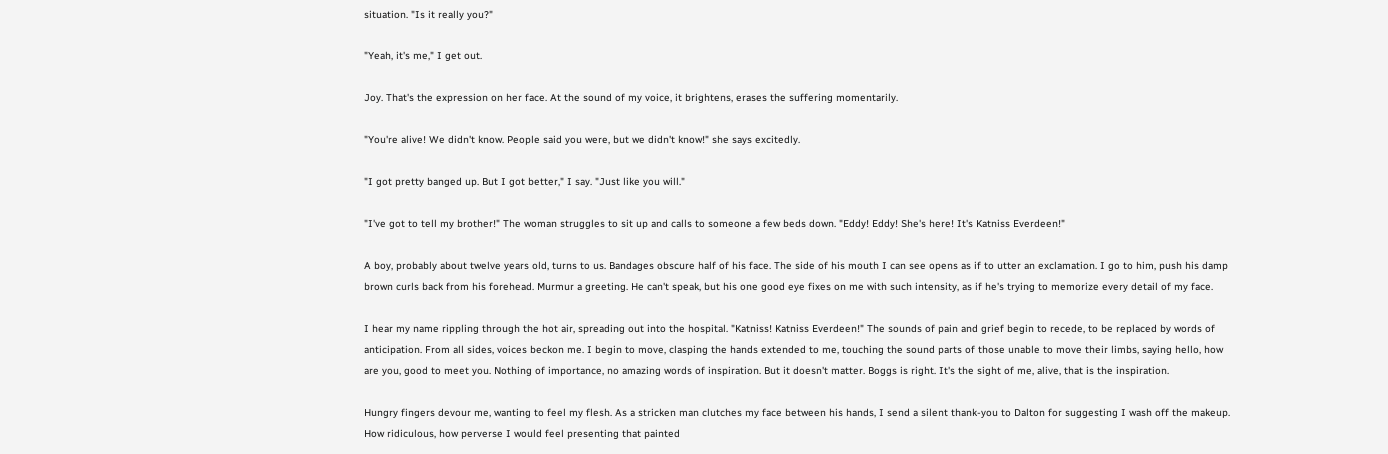situation. "Is it really you?"

"Yeah, it's me," I get out.

Joy. That's the expression on her face. At the sound of my voice, it brightens, erases the suffering momentarily.

"You're alive! We didn't know. People said you were, but we didn't know!" she says excitedly.

"I got pretty banged up. But I got better," I say. "Just like you will."

"I've got to tell my brother!" The woman struggles to sit up and calls to someone a few beds down. "Eddy! Eddy! She's here! It's Katniss Everdeen!"

A boy, probably about twelve years old, turns to us. Bandages obscure half of his face. The side of his mouth I can see opens as if to utter an exclamation. I go to him, push his damp brown curls back from his forehead. Murmur a greeting. He can't speak, but his one good eye fixes on me with such intensity, as if he's trying to memorize every detail of my face.

I hear my name rippling through the hot air, spreading out into the hospital. "Katniss! Katniss Everdeen!" The sounds of pain and grief begin to recede, to be replaced by words of anticipation. From all sides, voices beckon me. I begin to move, clasping the hands extended to me, touching the sound parts of those unable to move their limbs, saying hello, how are you, good to meet you. Nothing of importance, no amazing words of inspiration. But it doesn't matter. Boggs is right. It's the sight of me, alive, that is the inspiration.

Hungry fingers devour me, wanting to feel my flesh. As a stricken man clutches my face between his hands, I send a silent thank-you to Dalton for suggesting I wash off the makeup. How ridiculous, how perverse I would feel presenting that painted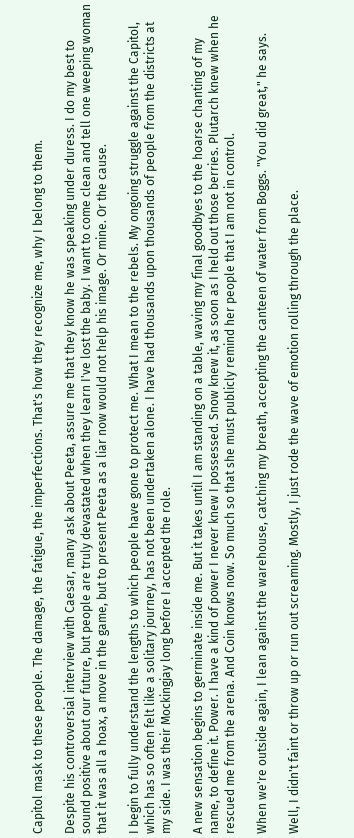Capitol mask to these people. The damage, the fatigue, the imperfections. That's how they recognize me, why I belong to them.

Despite his controversial interview with Caesar, many ask about Peeta, assure me that they know he was speaking under duress. I do my best to sound positive about our future, but people are truly devastated when they learn I've lost the baby. I want to come clean and tell one weeping woman that it was all a hoax, a move in the game, but to present Peeta as a liar now would not help his image. Or mine. Or the cause.

I begin to fully understand the lengths to which people have gone to protect me. What I mean to the rebels. My ongoing struggle against the Capitol, which has so often felt like a solitary journey, has not been undertaken alone. I have had thousands upon thousands of people from the districts at my side. I was their Mockingjay long before I accepted the role.

A new sensation begins to germinate inside me. But it takes until I am standing on a table, waving my final goodbyes to the hoarse chanting of my name, to define it. Power. I have a kind of power I never knew I possessed. Snow knew it, as soon as I held out those berries. Plutarch knew when he rescued me from the arena. And Coin knows now. So much so that she must publicly remind her people that I am not in control.

When we're outside again, I lean against the warehouse, catching my breath, accepting the canteen of water from Boggs. "You did great," he says.

Well, I didn't faint or throw up or run out screaming. Mostly, I just rode the wave of emotion rolling through the place.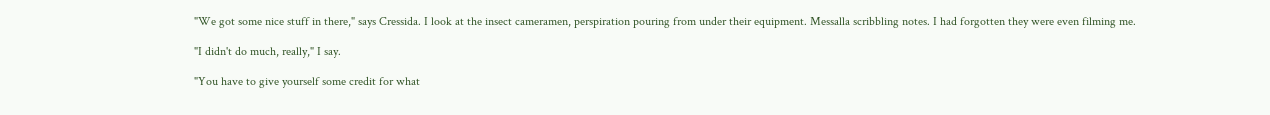"We got some nice stuff in there," says Cressida. I look at the insect cameramen, perspiration pouring from under their equipment. Messalla scribbling notes. I had forgotten they were even filming me.

"I didn't do much, really," I say.

"You have to give yourself some credit for what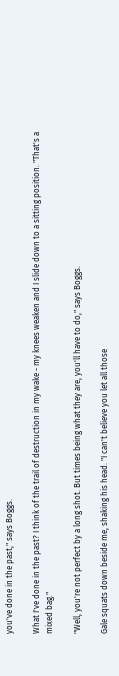you've done in the past," says Boggs.

What I've done in the past? I think of the trail of destruction in my wake - my knees weaken and I slide down to a sitting position. "That's a mixed bag."

"Well, you're not perfect by a long shot. But times being what they are, you'll have to do," says Boggs.

Gale squats down beside me, shaking his head. "I can't believe you let all those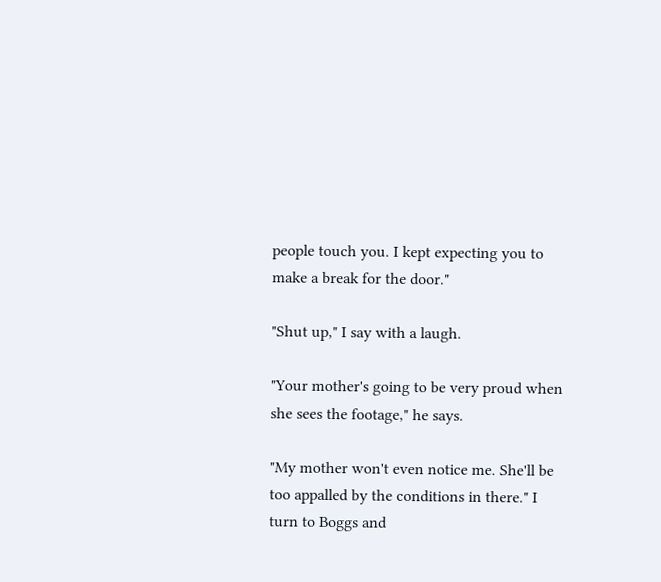people touch you. I kept expecting you to make a break for the door."

"Shut up," I say with a laugh.

"Your mother's going to be very proud when she sees the footage," he says.

"My mother won't even notice me. She'll be too appalled by the conditions in there." I turn to Boggs and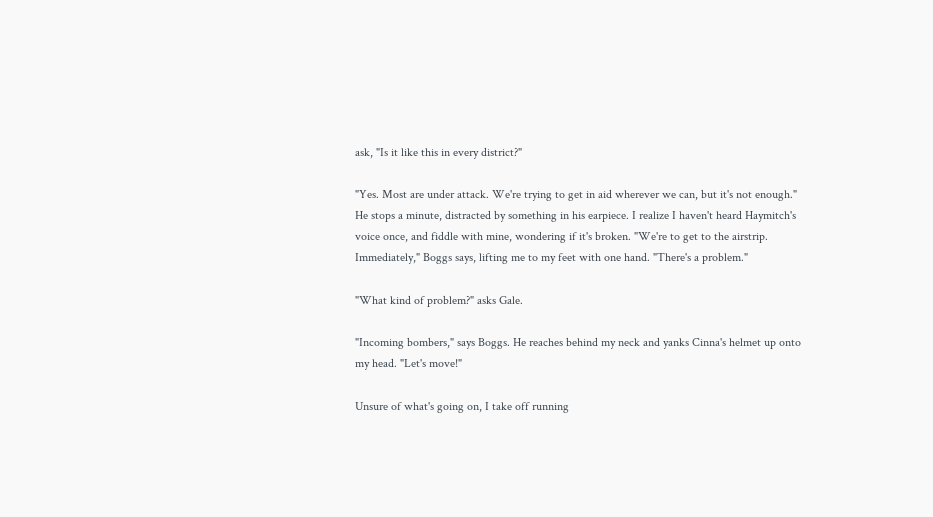ask, "Is it like this in every district?"

"Yes. Most are under attack. We're trying to get in aid wherever we can, but it's not enough." He stops a minute, distracted by something in his earpiece. I realize I haven't heard Haymitch's voice once, and fiddle with mine, wondering if it's broken. "We're to get to the airstrip. Immediately," Boggs says, lifting me to my feet with one hand. "There's a problem."

"What kind of problem?" asks Gale.

"Incoming bombers," says Boggs. He reaches behind my neck and yanks Cinna's helmet up onto my head. "Let's move!"

Unsure of what's going on, I take off running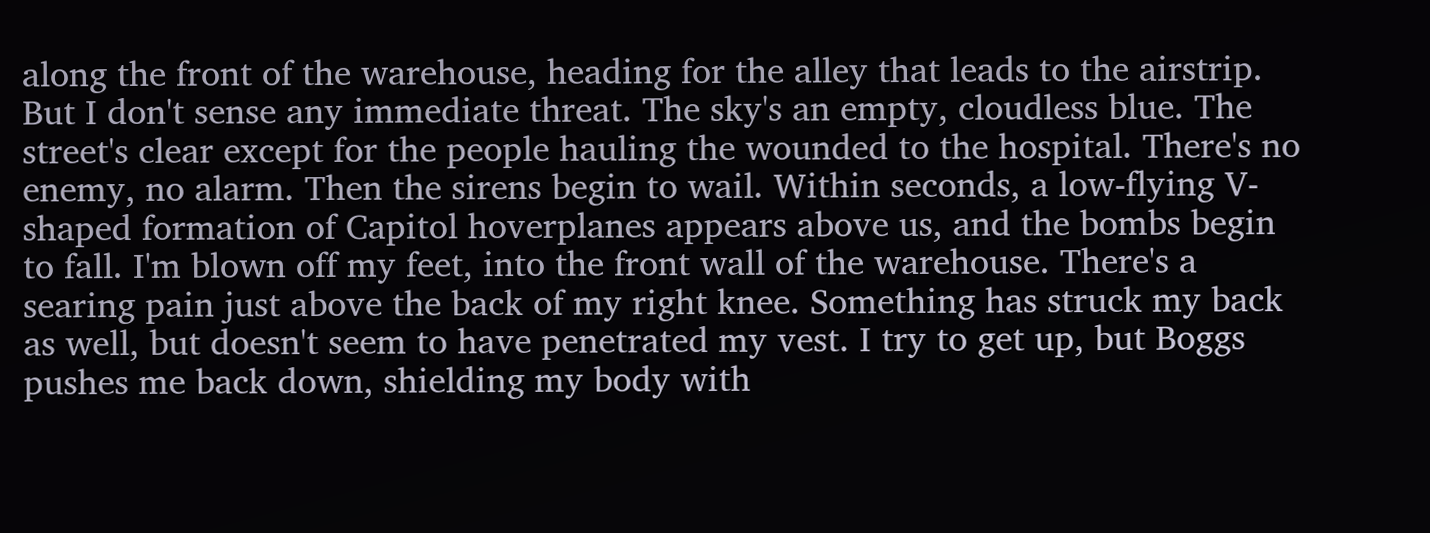along the front of the warehouse, heading for the alley that leads to the airstrip. But I don't sense any immediate threat. The sky's an empty, cloudless blue. The street's clear except for the people hauling the wounded to the hospital. There's no enemy, no alarm. Then the sirens begin to wail. Within seconds, a low-flying V-shaped formation of Capitol hoverplanes appears above us, and the bombs begin to fall. I'm blown off my feet, into the front wall of the warehouse. There's a searing pain just above the back of my right knee. Something has struck my back as well, but doesn't seem to have penetrated my vest. I try to get up, but Boggs pushes me back down, shielding my body with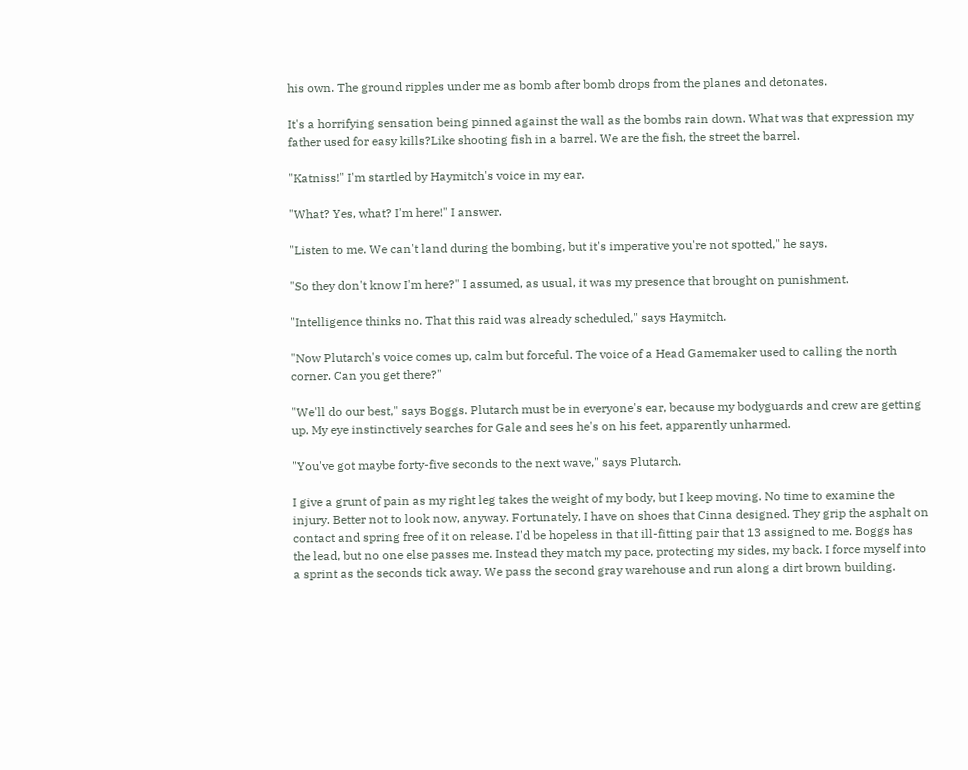his own. The ground ripples under me as bomb after bomb drops from the planes and detonates.

It's a horrifying sensation being pinned against the wall as the bombs rain down. What was that expression my father used for easy kills?Like shooting fish in a barrel. We are the fish, the street the barrel.

"Katniss!" I'm startled by Haymitch's voice in my ear.

"What? Yes, what? I'm here!" I answer.

"Listen to me. We can't land during the bombing, but it's imperative you're not spotted," he says.

"So they don't know I'm here?" I assumed, as usual, it was my presence that brought on punishment.

"Intelligence thinks no. That this raid was already scheduled," says Haymitch.

"Now Plutarch's voice comes up, calm but forceful. The voice of a Head Gamemaker used to calling the north corner. Can you get there?"

"We'll do our best," says Boggs. Plutarch must be in everyone's ear, because my bodyguards and crew are getting up. My eye instinctively searches for Gale and sees he's on his feet, apparently unharmed.

"You've got maybe forty-five seconds to the next wave," says Plutarch.

I give a grunt of pain as my right leg takes the weight of my body, but I keep moving. No time to examine the injury. Better not to look now, anyway. Fortunately, I have on shoes that Cinna designed. They grip the asphalt on contact and spring free of it on release. I'd be hopeless in that ill-fitting pair that 13 assigned to me. Boggs has the lead, but no one else passes me. Instead they match my pace, protecting my sides, my back. I force myself into a sprint as the seconds tick away. We pass the second gray warehouse and run along a dirt brown building.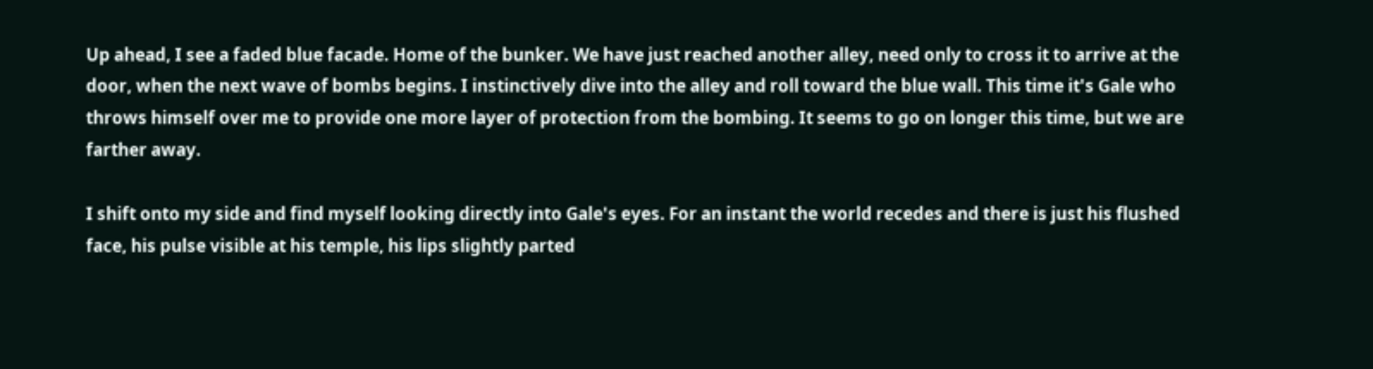Up ahead, I see a faded blue facade. Home of the bunker. We have just reached another alley, need only to cross it to arrive at the door, when the next wave of bombs begins. I instinctively dive into the alley and roll toward the blue wall. This time it's Gale who throws himself over me to provide one more layer of protection from the bombing. It seems to go on longer this time, but we are farther away.

I shift onto my side and find myself looking directly into Gale's eyes. For an instant the world recedes and there is just his flushed face, his pulse visible at his temple, his lips slightly parted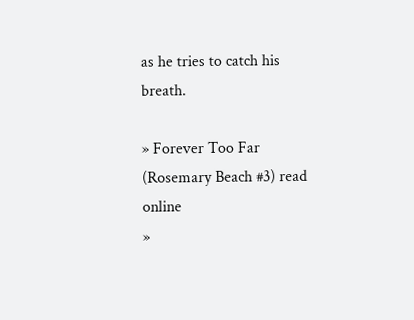as he tries to catch his breath.

» Forever Too Far (Rosemary Beach #3) read online
»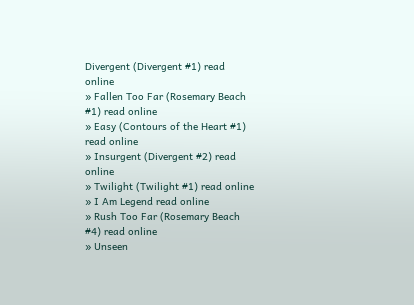Divergent (Divergent #1) read online
» Fallen Too Far (Rosemary Beach #1) read online
» Easy (Contours of the Heart #1) read online
» Insurgent (Divergent #2) read online
» Twilight (Twilight #1) read online
» I Am Legend read online
» Rush Too Far (Rosemary Beach #4) read online
» Unseen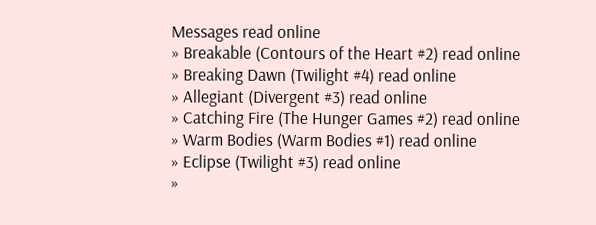Messages read online
» Breakable (Contours of the Heart #2) read online
» Breaking Dawn (Twilight #4) read online
» Allegiant (Divergent #3) read online
» Catching Fire (The Hunger Games #2) read online
» Warm Bodies (Warm Bodies #1) read online
» Eclipse (Twilight #3) read online
»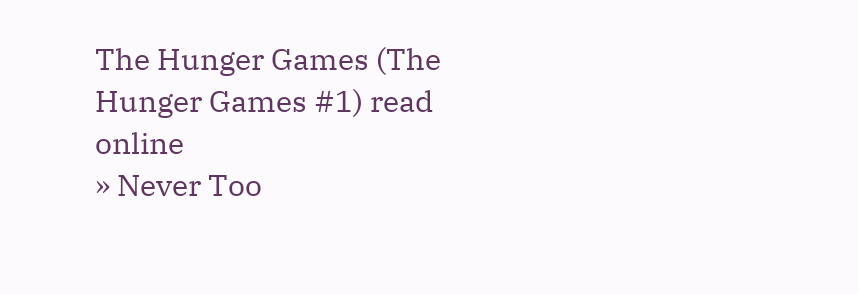The Hunger Games (The Hunger Games #1) read online
» Never Too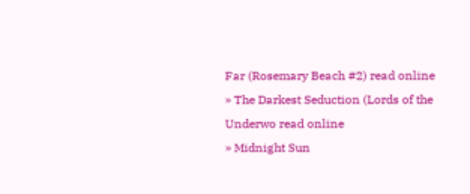Far (Rosemary Beach #2) read online
» The Darkest Seduction (Lords of the Underwo read online
» Midnight Sun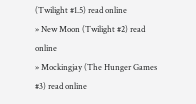(Twilight #1.5) read online
» New Moon (Twilight #2) read online
» Mockingjay (The Hunger Games #3) read online